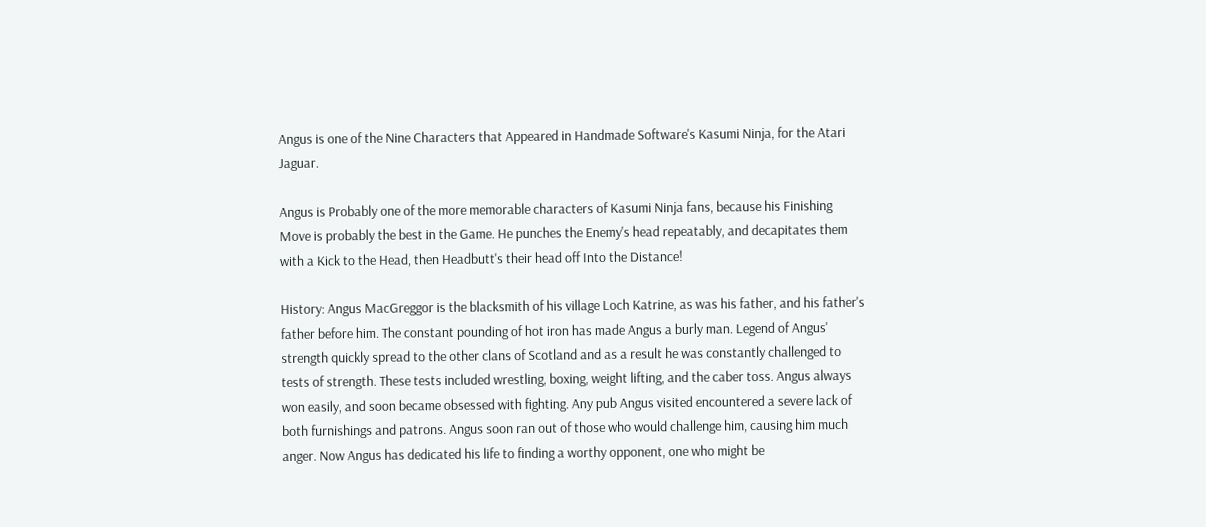Angus is one of the Nine Characters that Appeared in Handmade Software's Kasumi Ninja, for the Atari Jaguar.

Angus is Probably one of the more memorable characters of Kasumi Ninja fans, because his Finishing Move is probably the best in the Game. He punches the Enemy's head repeatably, and decapitates them with a Kick to the Head, then Headbutt's their head off Into the Distance!

History: Angus MacGreggor is the blacksmith of his village Loch Katrine, as was his father, and his father's father before him. The constant pounding of hot iron has made Angus a burly man. Legend of Angus' strength quickly spread to the other clans of Scotland and as a result he was constantly challenged to tests of strength. These tests included wrestling, boxing, weight lifting, and the caber toss. Angus always won easily, and soon became obsessed with fighting. Any pub Angus visited encountered a severe lack of both furnishings and patrons. Angus soon ran out of those who would challenge him, causing him much anger. Now Angus has dedicated his life to finding a worthy opponent, one who might be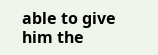able to give him the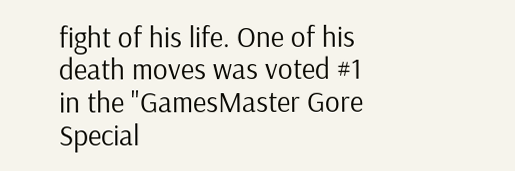fight of his life. One of his death moves was voted #1 in the "GamesMaster Gore Special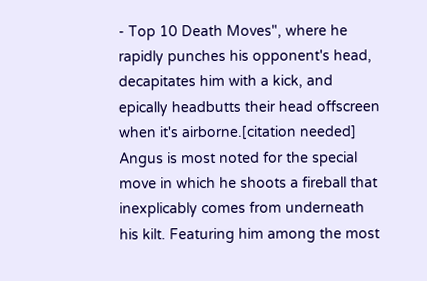- Top 10 Death Moves", where he rapidly punches his opponent's head, decapitates him with a kick, and epically headbutts their head offscreen when it's airborne.[citation needed] Angus is most noted for the special move in which he shoots a fireball that inexplicably comes from underneath his kilt. Featuring him among the most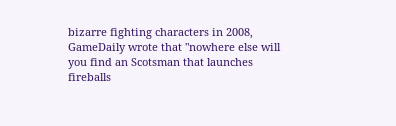bizarre fighting characters in 2008, GameDaily wrote that "nowhere else will you find an Scotsman that launches fireballs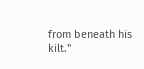from beneath his kilt."